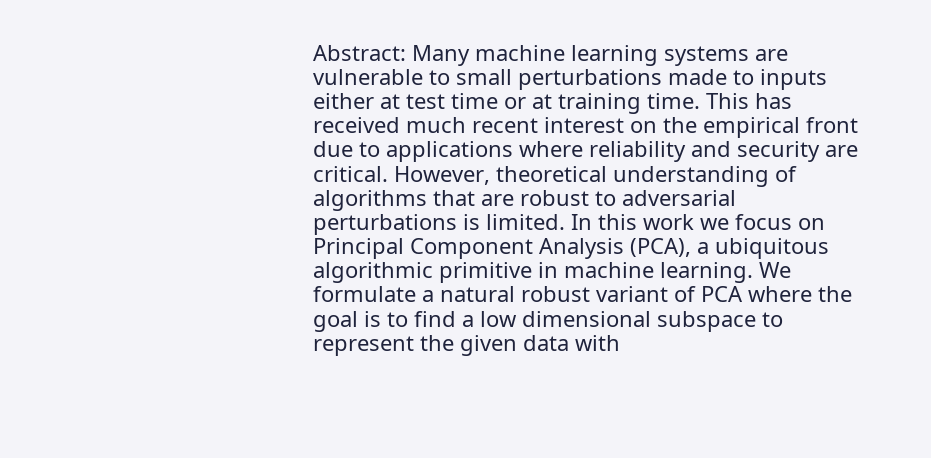Abstract: Many machine learning systems are vulnerable to small perturbations made to inputs either at test time or at training time. This has received much recent interest on the empirical front due to applications where reliability and security are critical. However, theoretical understanding of algorithms that are robust to adversarial perturbations is limited. In this work we focus on Principal Component Analysis (PCA), a ubiquitous algorithmic primitive in machine learning. We formulate a natural robust variant of PCA where the goal is to find a low dimensional subspace to represent the given data with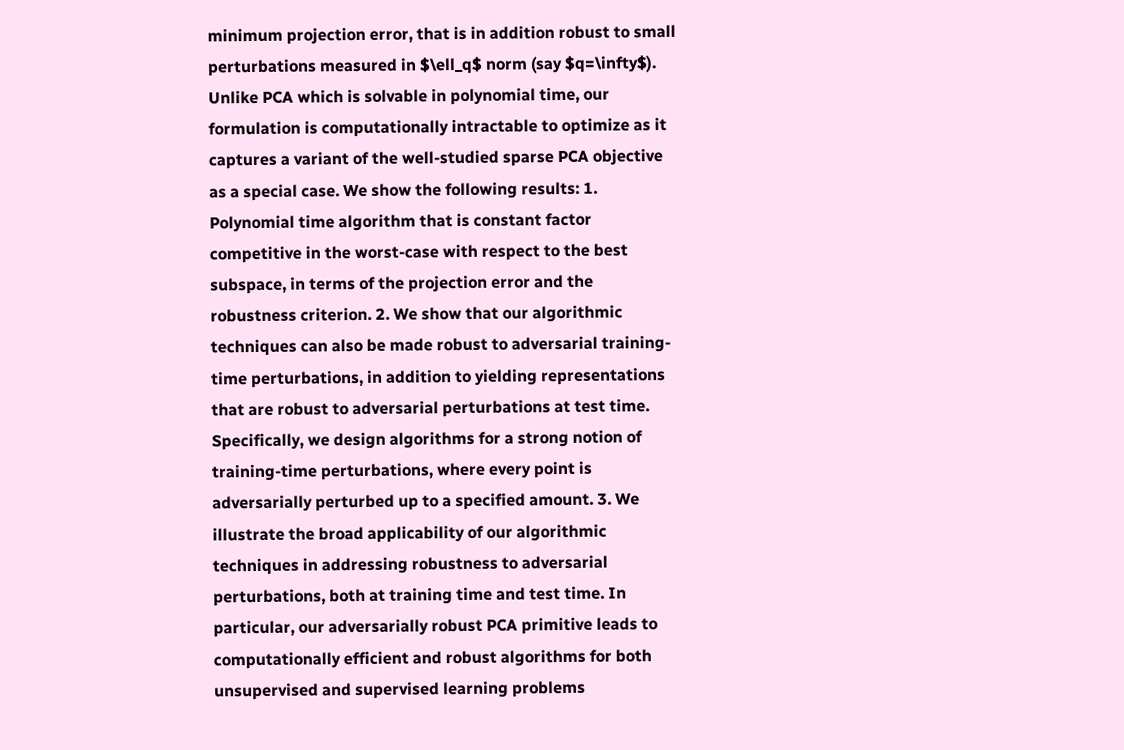minimum projection error, that is in addition robust to small perturbations measured in $\ell_q$ norm (say $q=\infty$). Unlike PCA which is solvable in polynomial time, our formulation is computationally intractable to optimize as it captures a variant of the well-studied sparse PCA objective as a special case. We show the following results: 1. Polynomial time algorithm that is constant factor competitive in the worst-case with respect to the best subspace, in terms of the projection error and the robustness criterion. 2. We show that our algorithmic techniques can also be made robust to adversarial training-time perturbations, in addition to yielding representations that are robust to adversarial perturbations at test time. Specifically, we design algorithms for a strong notion of training-time perturbations, where every point is adversarially perturbed up to a specified amount. 3. We illustrate the broad applicability of our algorithmic techniques in addressing robustness to adversarial perturbations, both at training time and test time. In particular, our adversarially robust PCA primitive leads to computationally efficient and robust algorithms for both unsupervised and supervised learning problems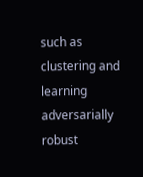such as clustering and learning adversarially robust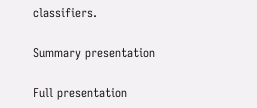classifiers.

Summary presentation

Full presentation